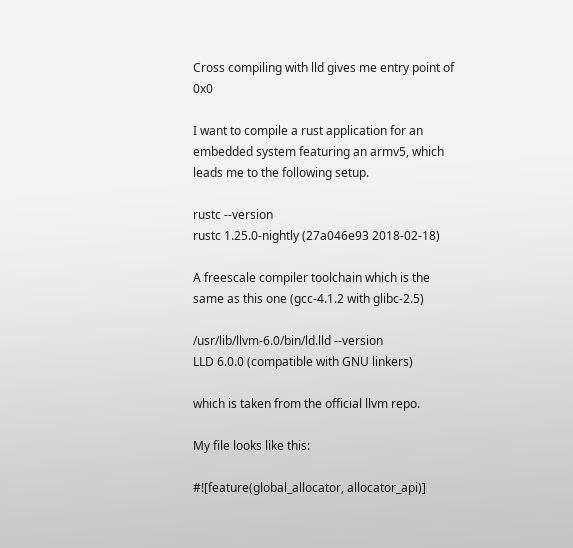Cross compiling with lld gives me entry point of 0x0

I want to compile a rust application for an embedded system featuring an armv5, which leads me to the following setup.

rustc --version
rustc 1.25.0-nightly (27a046e93 2018-02-18)

A freescale compiler toolchain which is the same as this one (gcc-4.1.2 with glibc-2.5)

/usr/lib/llvm-6.0/bin/ld.lld --version
LLD 6.0.0 (compatible with GNU linkers)

which is taken from the official llvm repo.

My file looks like this:

#![feature(global_allocator, allocator_api)]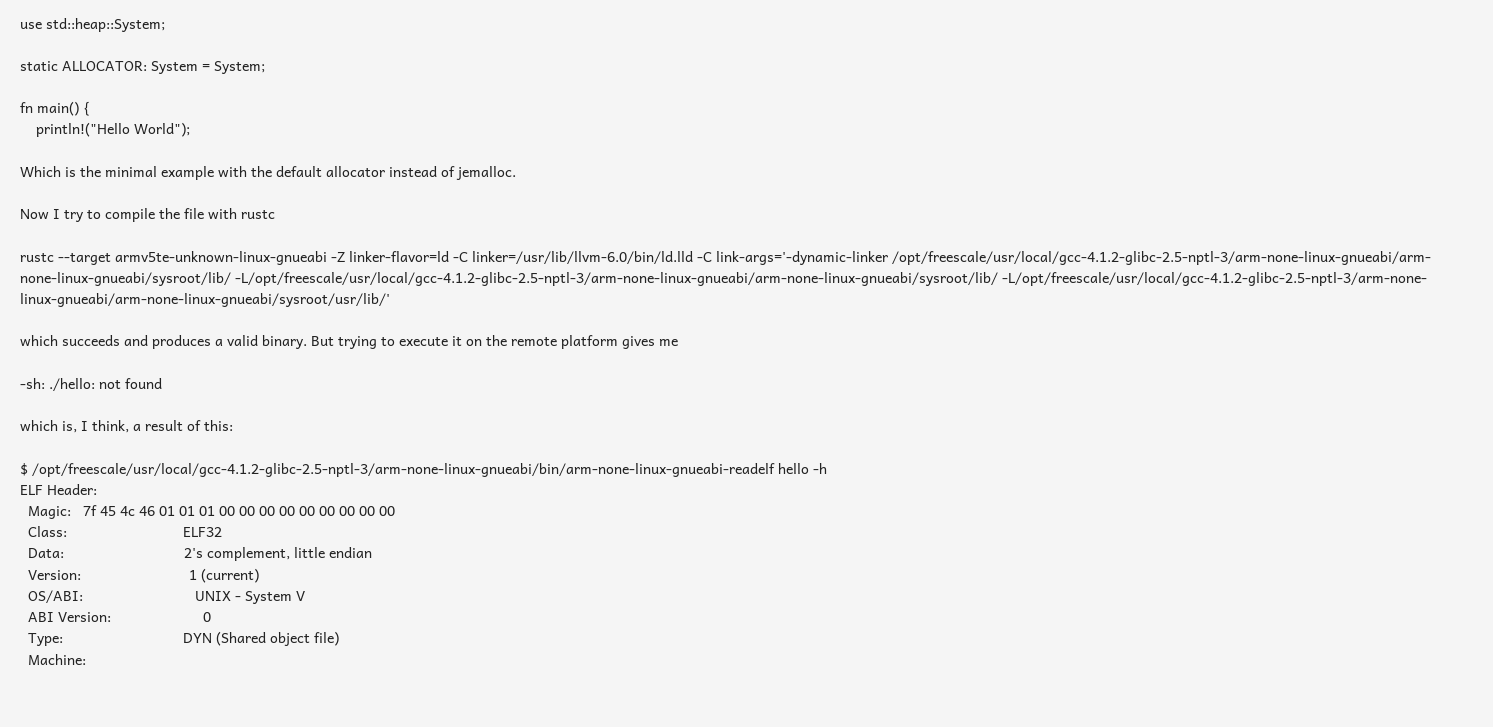use std::heap::System;

static ALLOCATOR: System = System;

fn main() {
    println!("Hello World");

Which is the minimal example with the default allocator instead of jemalloc.

Now I try to compile the file with rustc

rustc --target armv5te-unknown-linux-gnueabi -Z linker-flavor=ld -C linker=/usr/lib/llvm-6.0/bin/ld.lld -C link-args='-dynamic-linker /opt/freescale/usr/local/gcc-4.1.2-glibc-2.5-nptl-3/arm-none-linux-gnueabi/arm-none-linux-gnueabi/sysroot/lib/ -L/opt/freescale/usr/local/gcc-4.1.2-glibc-2.5-nptl-3/arm-none-linux-gnueabi/arm-none-linux-gnueabi/sysroot/lib/ -L/opt/freescale/usr/local/gcc-4.1.2-glibc-2.5-nptl-3/arm-none-linux-gnueabi/arm-none-linux-gnueabi/sysroot/usr/lib/'

which succeeds and produces a valid binary. But trying to execute it on the remote platform gives me

-sh: ./hello: not found

which is, I think, a result of this:

$ /opt/freescale/usr/local/gcc-4.1.2-glibc-2.5-nptl-3/arm-none-linux-gnueabi/bin/arm-none-linux-gnueabi-readelf hello -h
ELF Header:
  Magic:   7f 45 4c 46 01 01 01 00 00 00 00 00 00 00 00 00
  Class:                             ELF32
  Data:                              2's complement, little endian
  Version:                           1 (current)
  OS/ABI:                            UNIX - System V
  ABI Version:                       0
  Type:                              DYN (Shared object file)
  Machine: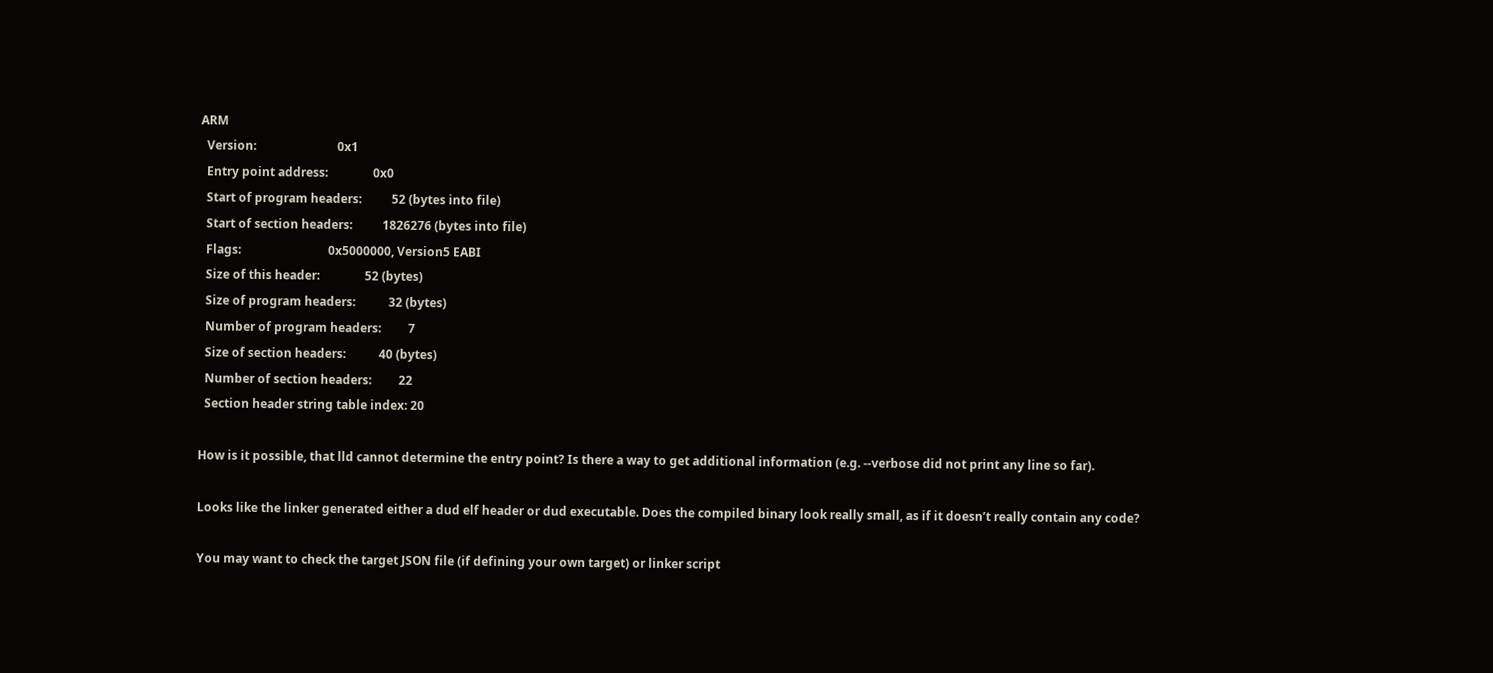ARM
  Version:                           0x1
  Entry point address:               0x0
  Start of program headers:          52 (bytes into file)
  Start of section headers:          1826276 (bytes into file)
  Flags:                             0x5000000, Version5 EABI
  Size of this header:               52 (bytes)
  Size of program headers:           32 (bytes)
  Number of program headers:         7
  Size of section headers:           40 (bytes)
  Number of section headers:         22
  Section header string table index: 20

How is it possible, that lld cannot determine the entry point? Is there a way to get additional information (e.g. --verbose did not print any line so far).

Looks like the linker generated either a dud elf header or dud executable. Does the compiled binary look really small, as if it doesn’t really contain any code?

You may want to check the target JSON file (if defining your own target) or linker script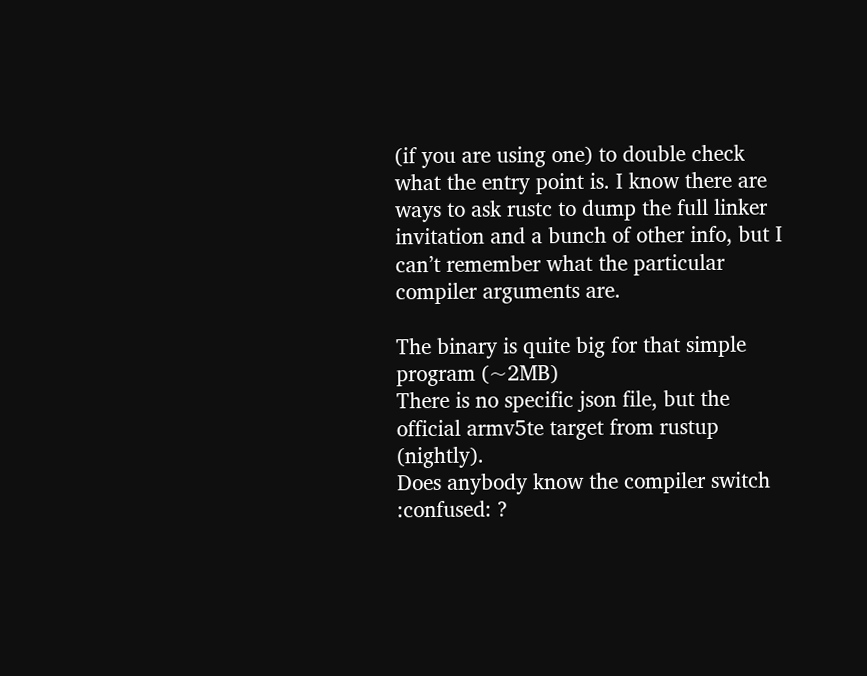(if you are using one) to double check what the entry point is. I know there are ways to ask rustc to dump the full linker invitation and a bunch of other info, but I can’t remember what the particular compiler arguments are.

The binary is quite big for that simple program (~2MB)
There is no specific json file, but the official armv5te target from rustup (nightly).
Does anybody know the compiler switch :confused: ?